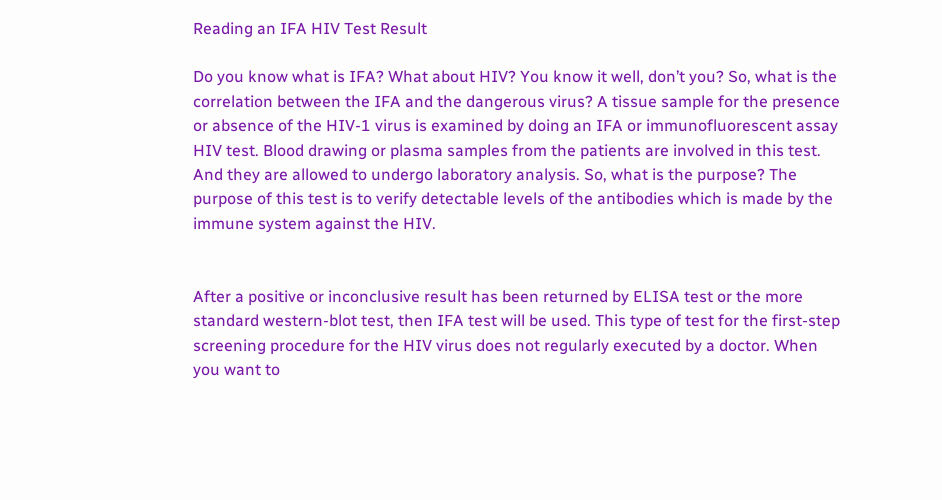Reading an IFA HIV Test Result

Do you know what is IFA? What about HIV? You know it well, don’t you? So, what is the correlation between the IFA and the dangerous virus? A tissue sample for the presence or absence of the HIV-1 virus is examined by doing an IFA or immunofluorescent assay HIV test. Blood drawing or plasma samples from the patients are involved in this test. And they are allowed to undergo laboratory analysis. So, what is the purpose? The purpose of this test is to verify detectable levels of the antibodies which is made by the immune system against the HIV.


After a positive or inconclusive result has been returned by ELISA test or the more standard western-blot test, then IFA test will be used. This type of test for the first-step screening procedure for the HIV virus does not regularly executed by a doctor. When you want to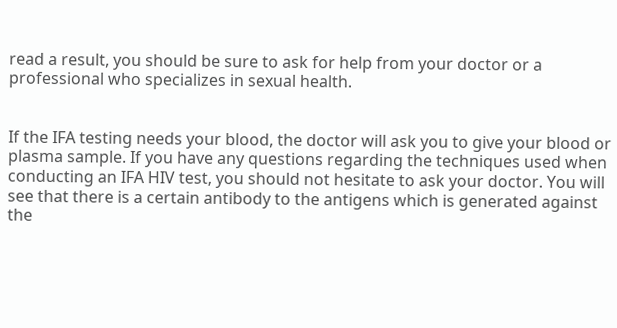read a result, you should be sure to ask for help from your doctor or a professional who specializes in sexual health.


If the IFA testing needs your blood, the doctor will ask you to give your blood or plasma sample. If you have any questions regarding the techniques used when conducting an IFA HIV test, you should not hesitate to ask your doctor. You will see that there is a certain antibody to the antigens which is generated against the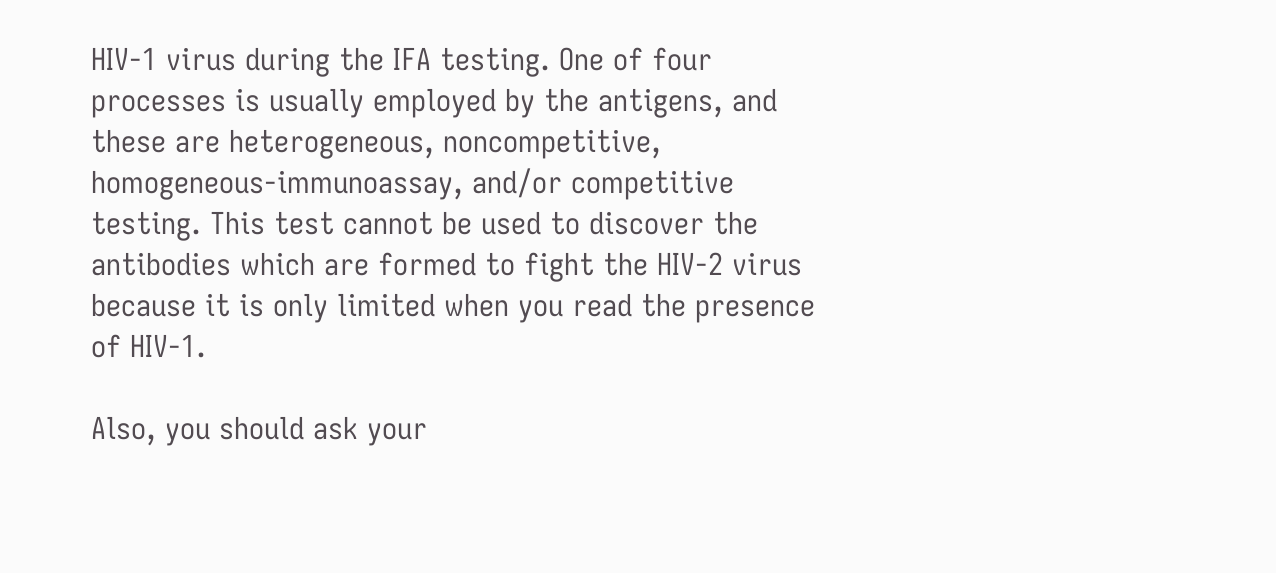HIV-1 virus during the IFA testing. One of four processes is usually employed by the antigens, and these are heterogeneous, noncompetitive, homogeneous-immunoassay, and/or competitive testing. This test cannot be used to discover the antibodies which are formed to fight the HIV-2 virus because it is only limited when you read the presence of HIV-1.

Also, you should ask your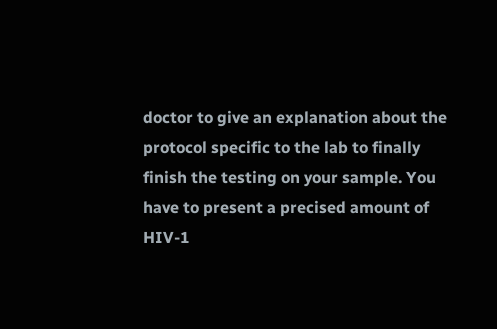doctor to give an explanation about the protocol specific to the lab to finally finish the testing on your sample. You have to present a precised amount of HIV-1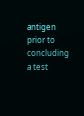antigen prior to concluding a test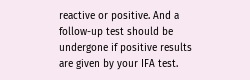reactive or positive. And a follow-up test should be undergone if positive results are given by your IFA test.